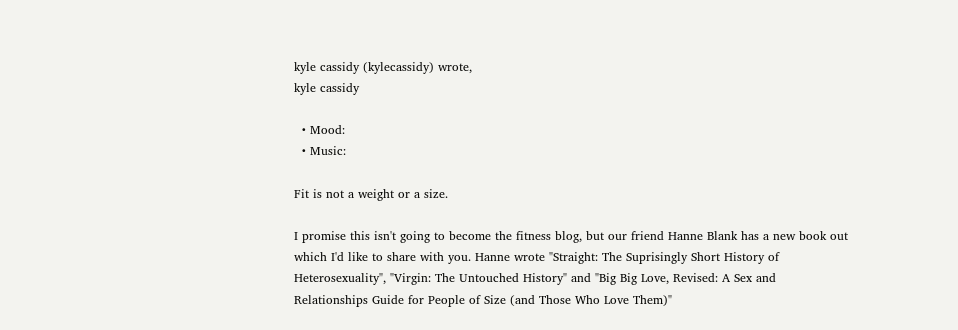kyle cassidy (kylecassidy) wrote,
kyle cassidy

  • Mood:
  • Music:

Fit is not a weight or a size.

I promise this isn't going to become the fitness blog, but our friend Hanne Blank has a new book out which I'd like to share with you. Hanne wrote "Straight: The Suprisingly Short History of Heterosexuality", "Virgin: The Untouched History" and "Big Big Love, Revised: A Sex and Relationships Guide for People of Size (and Those Who Love Them)"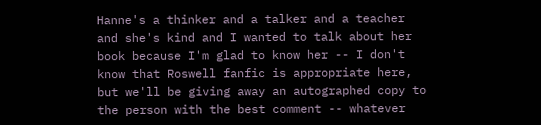Hanne's a thinker and a talker and a teacher and she's kind and I wanted to talk about her book because I'm glad to know her -- I don't know that Roswell fanfic is appropriate here, but we'll be giving away an autographed copy to the person with the best comment -- whatever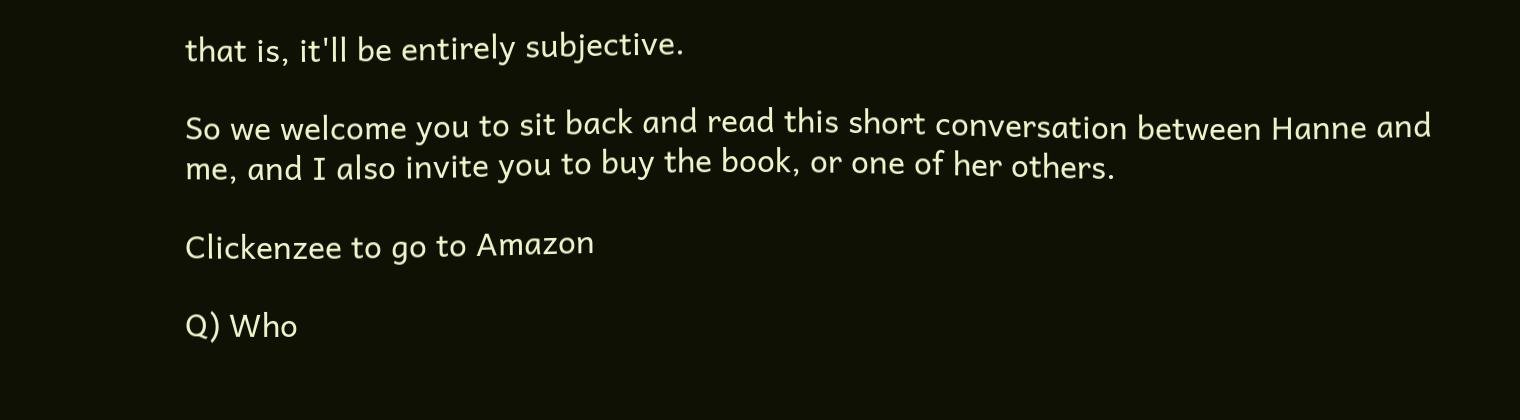that is, it'll be entirely subjective.

So we welcome you to sit back and read this short conversation between Hanne and me, and I also invite you to buy the book, or one of her others.

Clickenzee to go to Amazon

Q) Who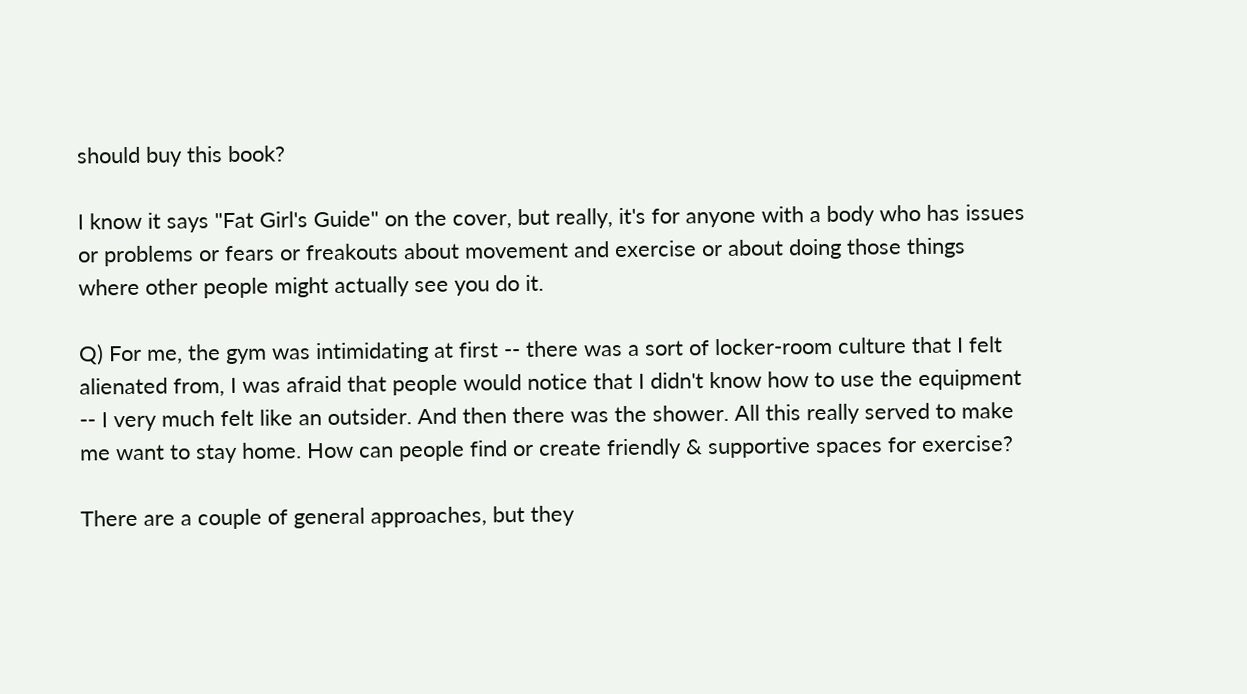should buy this book?

I know it says "Fat Girl's Guide" on the cover, but really, it's for anyone with a body who has issues or problems or fears or freakouts about movement and exercise or about doing those things where other people might actually see you do it.

Q) For me, the gym was intimidating at first -- there was a sort of locker-room culture that I felt alienated from, I was afraid that people would notice that I didn't know how to use the equipment -- I very much felt like an outsider. And then there was the shower. All this really served to make me want to stay home. How can people find or create friendly & supportive spaces for exercise?

There are a couple of general approaches, but they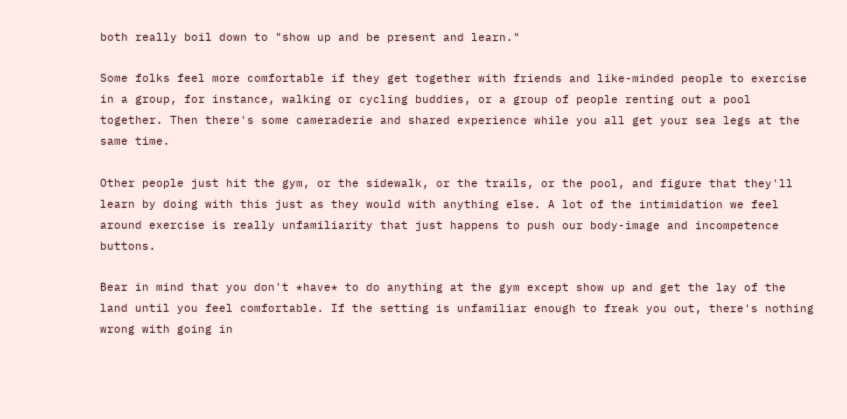both really boil down to "show up and be present and learn."

Some folks feel more comfortable if they get together with friends and like-minded people to exercise in a group, for instance, walking or cycling buddies, or a group of people renting out a pool together. Then there's some cameraderie and shared experience while you all get your sea legs at the same time.

Other people just hit the gym, or the sidewalk, or the trails, or the pool, and figure that they'll learn by doing with this just as they would with anything else. A lot of the intimidation we feel around exercise is really unfamiliarity that just happens to push our body-image and incompetence buttons.

Bear in mind that you don't *have* to do anything at the gym except show up and get the lay of the land until you feel comfortable. If the setting is unfamiliar enough to freak you out, there's nothing wrong with going in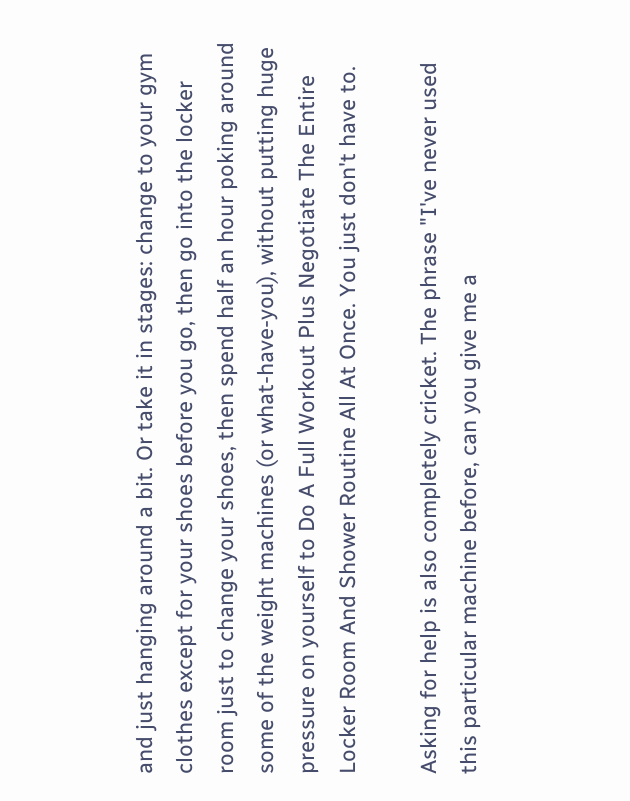and just hanging around a bit. Or take it in stages: change to your gym clothes except for your shoes before you go, then go into the locker room just to change your shoes, then spend half an hour poking around some of the weight machines (or what-have-you), without putting huge pressure on yourself to Do A Full Workout Plus Negotiate The Entire Locker Room And Shower Routine All At Once. You just don't have to.

Asking for help is also completely cricket. The phrase "I've never used this particular machine before, can you give me a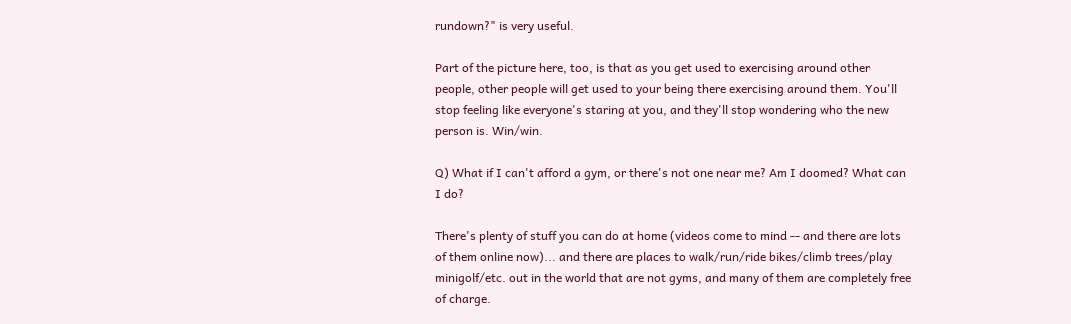rundown?" is very useful.

Part of the picture here, too, is that as you get used to exercising around other people, other people will get used to your being there exercising around them. You'll stop feeling like everyone's staring at you, and they'll stop wondering who the new person is. Win/win.

Q) What if I can't afford a gym, or there's not one near me? Am I doomed? What can I do?

There's plenty of stuff you can do at home (videos come to mind -- and there are lots of them online now)... and there are places to walk/run/ride bikes/climb trees/play minigolf/etc. out in the world that are not gyms, and many of them are completely free of charge.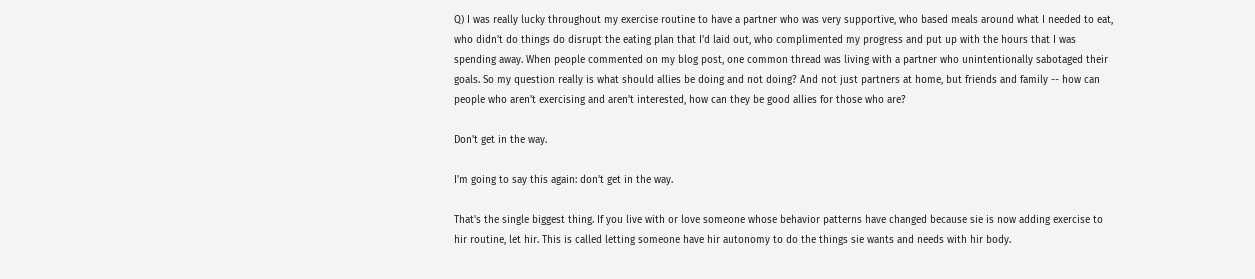Q) I was really lucky throughout my exercise routine to have a partner who was very supportive, who based meals around what I needed to eat, who didn't do things do disrupt the eating plan that I'd laid out, who complimented my progress and put up with the hours that I was spending away. When people commented on my blog post, one common thread was living with a partner who unintentionally sabotaged their goals. So my question really is what should allies be doing and not doing? And not just partners at home, but friends and family -- how can people who aren't exercising and aren't interested, how can they be good allies for those who are?

Don't get in the way.

I'm going to say this again: don't get in the way.

That's the single biggest thing. If you live with or love someone whose behavior patterns have changed because sie is now adding exercise to hir routine, let hir. This is called letting someone have hir autonomy to do the things sie wants and needs with hir body.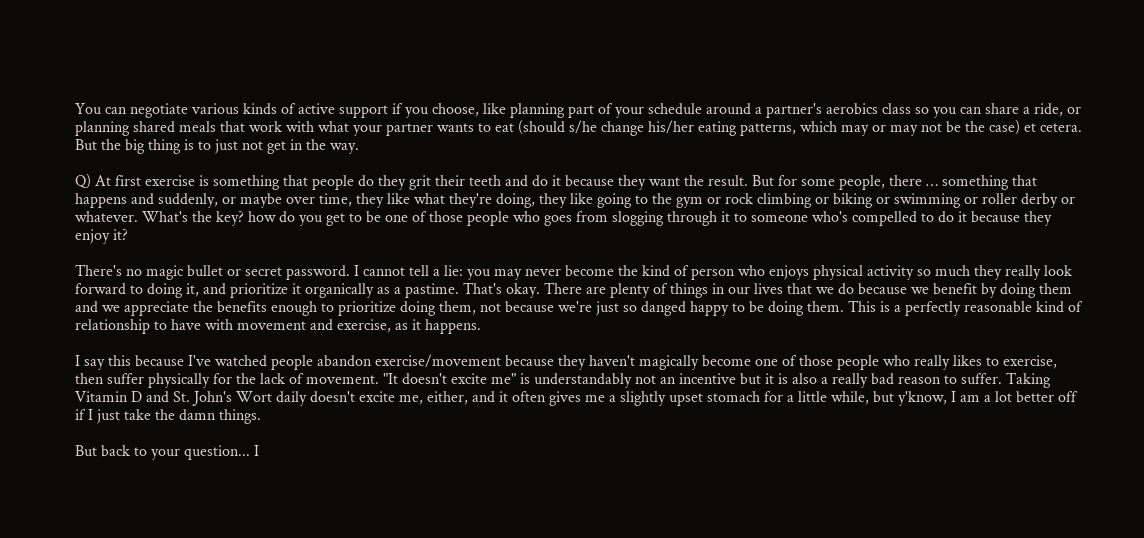You can negotiate various kinds of active support if you choose, like planning part of your schedule around a partner's aerobics class so you can share a ride, or planning shared meals that work with what your partner wants to eat (should s/he change his/her eating patterns, which may or may not be the case) et cetera. But the big thing is to just not get in the way.

Q) At first exercise is something that people do they grit their teeth and do it because they want the result. But for some people, there … something that happens and suddenly, or maybe over time, they like what they're doing, they like going to the gym or rock climbing or biking or swimming or roller derby or whatever. What's the key? how do you get to be one of those people who goes from slogging through it to someone who's compelled to do it because they enjoy it?

There's no magic bullet or secret password. I cannot tell a lie: you may never become the kind of person who enjoys physical activity so much they really look forward to doing it, and prioritize it organically as a pastime. That's okay. There are plenty of things in our lives that we do because we benefit by doing them and we appreciate the benefits enough to prioritize doing them, not because we're just so danged happy to be doing them. This is a perfectly reasonable kind of relationship to have with movement and exercise, as it happens.

I say this because I've watched people abandon exercise/movement because they haven't magically become one of those people who really likes to exercise, then suffer physically for the lack of movement. "It doesn't excite me" is understandably not an incentive but it is also a really bad reason to suffer. Taking Vitamin D and St. John's Wort daily doesn't excite me, either, and it often gives me a slightly upset stomach for a little while, but y'know, I am a lot better off if I just take the damn things.

But back to your question... I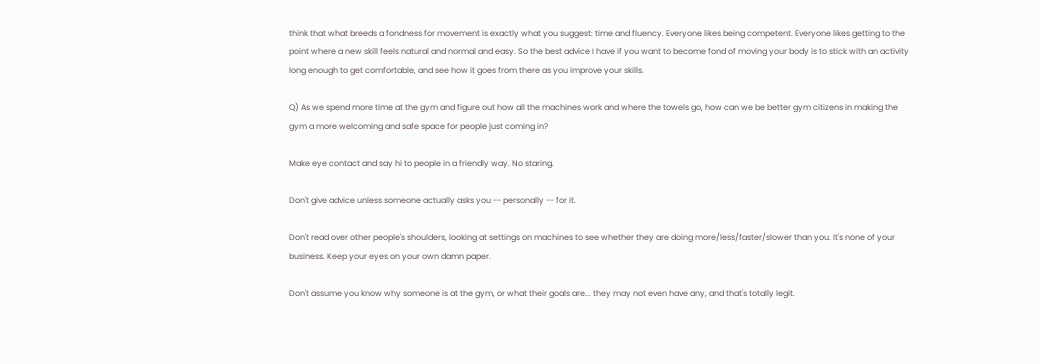think that what breeds a fondness for movement is exactly what you suggest: time and fluency. Everyone likes being competent. Everyone likes getting to the point where a new skill feels natural and normal and easy. So the best advice I have if you want to become fond of moving your body is to stick with an activity long enough to get comfortable, and see how it goes from there as you improve your skills.

Q) As we spend more time at the gym and figure out how all the machines work and where the towels go, how can we be better gym citizens in making the gym a more welcoming and safe space for people just coming in?

Make eye contact and say hi to people in a friendly way. No staring.

Don't give advice unless someone actually asks you -- personally -- for it.

Don't read over other people's shoulders, looking at settings on machines to see whether they are doing more/less/faster/slower than you. It's none of your business. Keep your eyes on your own damn paper.

Don't assume you know why someone is at the gym, or what their goals are... they may not even have any, and that's totally legit.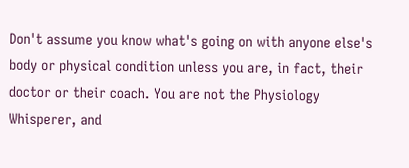Don't assume you know what's going on with anyone else's body or physical condition unless you are, in fact, their doctor or their coach. You are not the Physiology Whisperer, and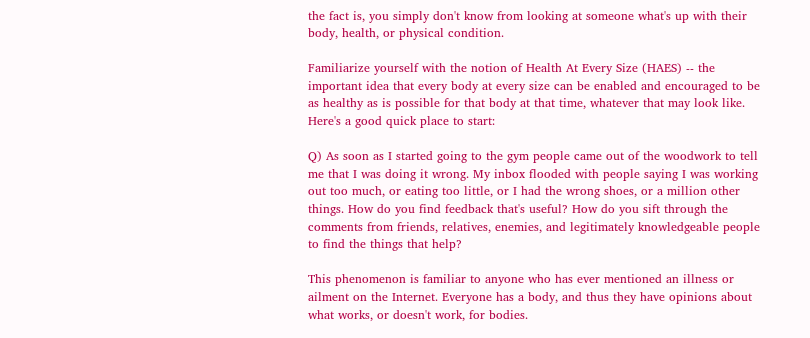the fact is, you simply don't know from looking at someone what's up with their body, health, or physical condition.

Familiarize yourself with the notion of Health At Every Size (HAES) -- the important idea that every body at every size can be enabled and encouraged to be as healthy as is possible for that body at that time, whatever that may look like. Here's a good quick place to start:

Q) As soon as I started going to the gym people came out of the woodwork to tell me that I was doing it wrong. My inbox flooded with people saying I was working out too much, or eating too little, or I had the wrong shoes, or a million other things. How do you find feedback that's useful? How do you sift through the comments from friends, relatives, enemies, and legitimately knowledgeable people to find the things that help?

This phenomenon is familiar to anyone who has ever mentioned an illness or ailment on the Internet. Everyone has a body, and thus they have opinions about what works, or doesn't work, for bodies.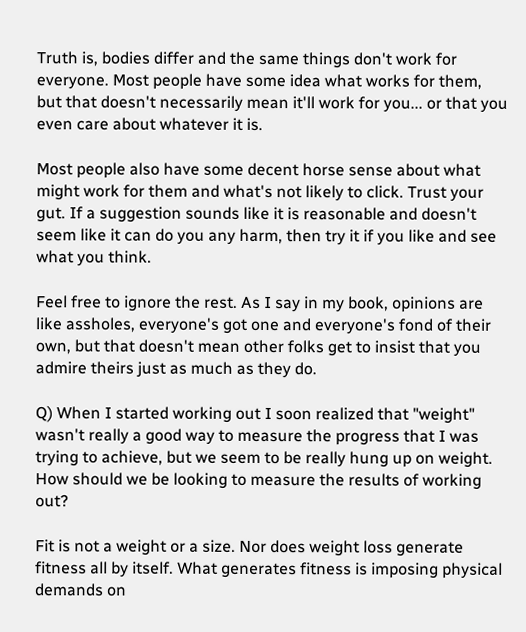Truth is, bodies differ and the same things don't work for everyone. Most people have some idea what works for them, but that doesn't necessarily mean it'll work for you... or that you even care about whatever it is.

Most people also have some decent horse sense about what might work for them and what's not likely to click. Trust your gut. If a suggestion sounds like it is reasonable and doesn't seem like it can do you any harm, then try it if you like and see what you think.

Feel free to ignore the rest. As I say in my book, opinions are like assholes, everyone's got one and everyone's fond of their own, but that doesn't mean other folks get to insist that you admire theirs just as much as they do.

Q) When I started working out I soon realized that "weight" wasn't really a good way to measure the progress that I was trying to achieve, but we seem to be really hung up on weight. How should we be looking to measure the results of working out?

Fit is not a weight or a size. Nor does weight loss generate fitness all by itself. What generates fitness is imposing physical demands on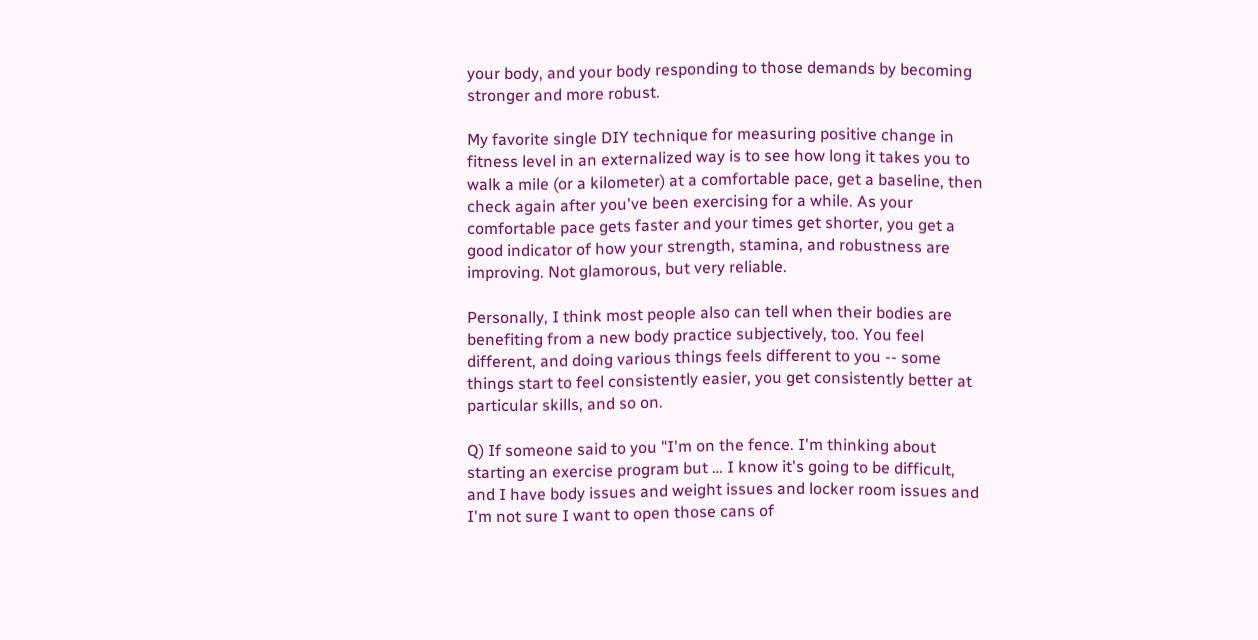your body, and your body responding to those demands by becoming stronger and more robust.

My favorite single DIY technique for measuring positive change in fitness level in an externalized way is to see how long it takes you to walk a mile (or a kilometer) at a comfortable pace, get a baseline, then check again after you've been exercising for a while. As your comfortable pace gets faster and your times get shorter, you get a good indicator of how your strength, stamina, and robustness are improving. Not glamorous, but very reliable.

Personally, I think most people also can tell when their bodies are benefiting from a new body practice subjectively, too. You feel different, and doing various things feels different to you -- some things start to feel consistently easier, you get consistently better at particular skills, and so on.

Q) If someone said to you "I'm on the fence. I'm thinking about starting an exercise program but … I know it's going to be difficult, and I have body issues and weight issues and locker room issues and I'm not sure I want to open those cans of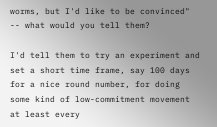worms, but I'd like to be convinced" -- what would you tell them?

I'd tell them to try an experiment and set a short time frame, say 100 days for a nice round number, for doing some kind of low-commitment movement at least every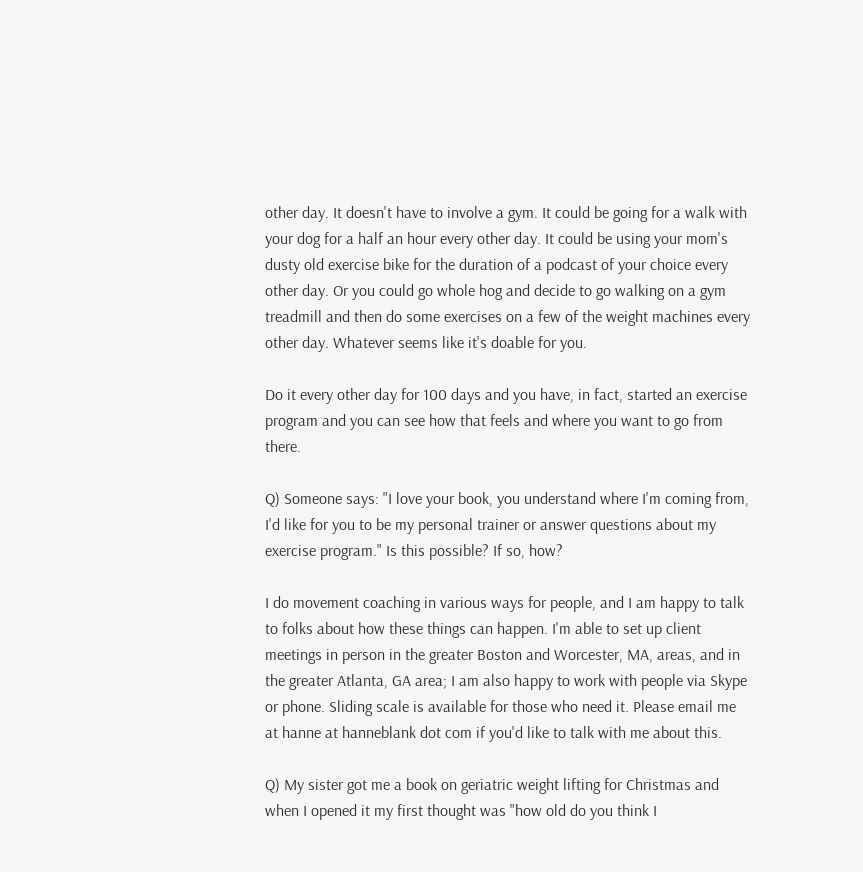other day. It doesn't have to involve a gym. It could be going for a walk with your dog for a half an hour every other day. It could be using your mom's dusty old exercise bike for the duration of a podcast of your choice every other day. Or you could go whole hog and decide to go walking on a gym treadmill and then do some exercises on a few of the weight machines every other day. Whatever seems like it's doable for you.

Do it every other day for 100 days and you have, in fact, started an exercise program and you can see how that feels and where you want to go from there.

Q) Someone says: "I love your book, you understand where I'm coming from, I'd like for you to be my personal trainer or answer questions about my exercise program." Is this possible? If so, how?

I do movement coaching in various ways for people, and I am happy to talk to folks about how these things can happen. I'm able to set up client meetings in person in the greater Boston and Worcester, MA, areas, and in the greater Atlanta, GA area; I am also happy to work with people via Skype or phone. Sliding scale is available for those who need it. Please email me at hanne at hanneblank dot com if you'd like to talk with me about this.

Q) My sister got me a book on geriatric weight lifting for Christmas and when I opened it my first thought was "how old do you think I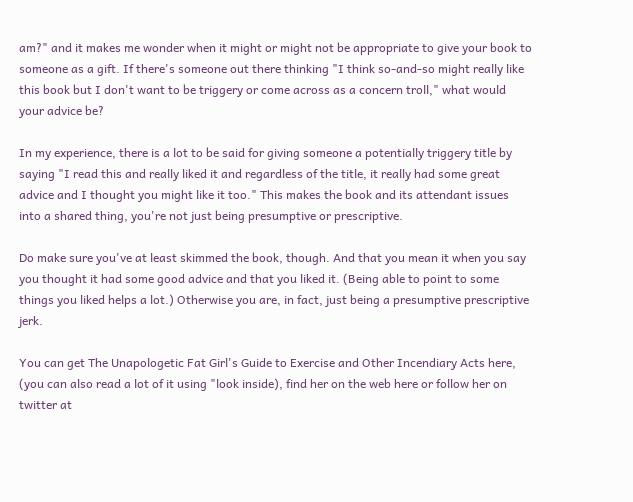am?" and it makes me wonder when it might or might not be appropriate to give your book to someone as a gift. If there's someone out there thinking "I think so-and-so might really like this book but I don't want to be triggery or come across as a concern troll," what would your advice be?

In my experience, there is a lot to be said for giving someone a potentially triggery title by saying "I read this and really liked it and regardless of the title, it really had some great advice and I thought you might like it too." This makes the book and its attendant issues into a shared thing, you're not just being presumptive or prescriptive.

Do make sure you've at least skimmed the book, though. And that you mean it when you say you thought it had some good advice and that you liked it. (Being able to point to some things you liked helps a lot.) Otherwise you are, in fact, just being a presumptive prescriptive jerk.

You can get The Unapologetic Fat Girl's Guide to Exercise and Other Incendiary Acts here, (you can also read a lot of it using "look inside), find her on the web here or follow her on twitter at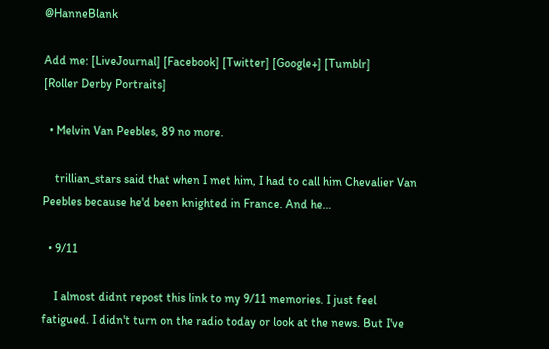@HanneBlank

Add me: [LiveJournal] [Facebook] [Twitter] [Google+] [Tumblr]
[Roller Derby Portraits]

  • Melvin Van Peebles, 89 no more.

    trillian_stars said that when I met him, I had to call him Chevalier Van Peebles because he'd been knighted in France. And he…

  • 9/11

    I almost didnt repost this link to my 9/11 memories. I just feel fatigued. I didn't turn on the radio today or look at the news. But I've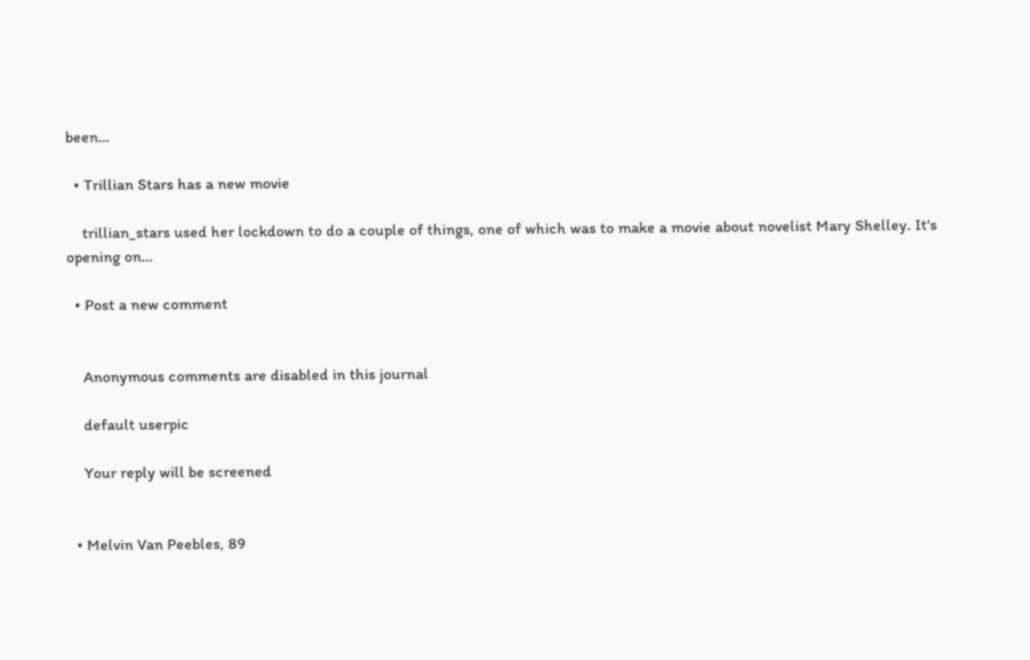been…

  • Trillian Stars has a new movie

    trillian_stars used her lockdown to do a couple of things, one of which was to make a movie about novelist Mary Shelley. It's opening on…

  • Post a new comment


    Anonymous comments are disabled in this journal

    default userpic

    Your reply will be screened


  • Melvin Van Peebles, 89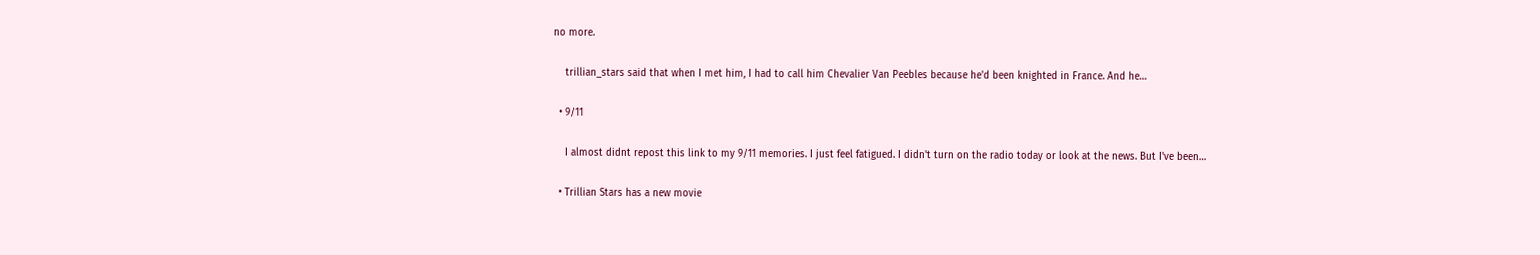no more.

    trillian_stars said that when I met him, I had to call him Chevalier Van Peebles because he'd been knighted in France. And he…

  • 9/11

    I almost didnt repost this link to my 9/11 memories. I just feel fatigued. I didn't turn on the radio today or look at the news. But I've been…

  • Trillian Stars has a new movie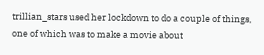trillian_stars used her lockdown to do a couple of things, one of which was to make a movie about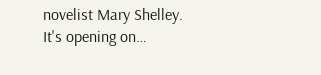novelist Mary Shelley. It's opening on…